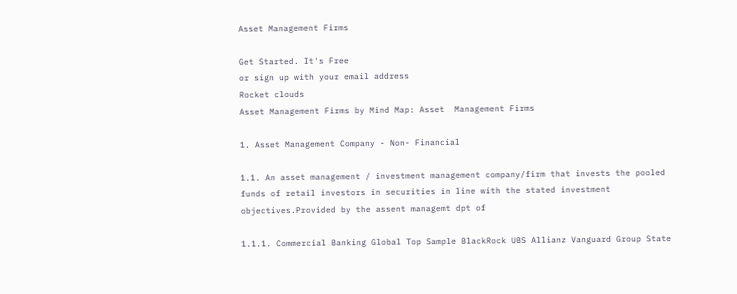Asset Management Firms

Get Started. It's Free
or sign up with your email address
Rocket clouds
Asset Management Firms by Mind Map: Asset  Management Firms

1. Asset Management Company - Non- Financial

1.1. An asset management / investment management company/firm that invests the pooled funds of retail investors in securities in line with the stated investment objectives.Provided by the assent managemt dpt of

1.1.1. Commercial Banking Global Top Sample BlackRock UBS Allianz Vanguard Group State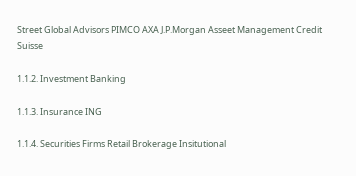Street Global Advisors PIMCO AXA J.P.Morgan Asseet Management Credit Suisse

1.1.2. Investment Banking

1.1.3. Insurance ING

1.1.4. Securities Firms Retail Brokerage Insitutional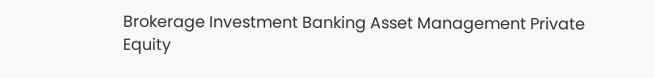Brokerage Investment Banking Asset Management Private Equity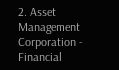2. Asset Management Corporation - Financial